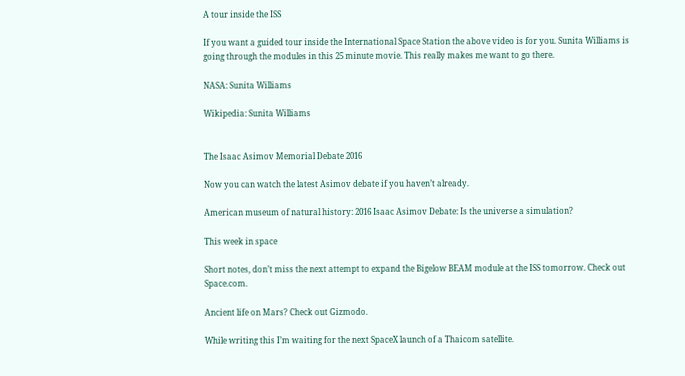A tour inside the ISS

If you want a guided tour inside the International Space Station the above video is for you. Sunita Williams is going through the modules in this 25 minute movie. This really makes me want to go there.

NASA: Sunita Williams

Wikipedia: Sunita Williams


The Isaac Asimov Memorial Debate 2016

Now you can watch the latest Asimov debate if you haven’t already.

American museum of natural history: 2016 Isaac Asimov Debate: Is the universe a simulation?

This week in space

Short notes, don’t miss the next attempt to expand the Bigelow BEAM module at the ISS tomorrow. Check out Space.com.

Ancient life on Mars? Check out Gizmodo.

While writing this I’m waiting for the next SpaceX launch of a Thaicom satellite.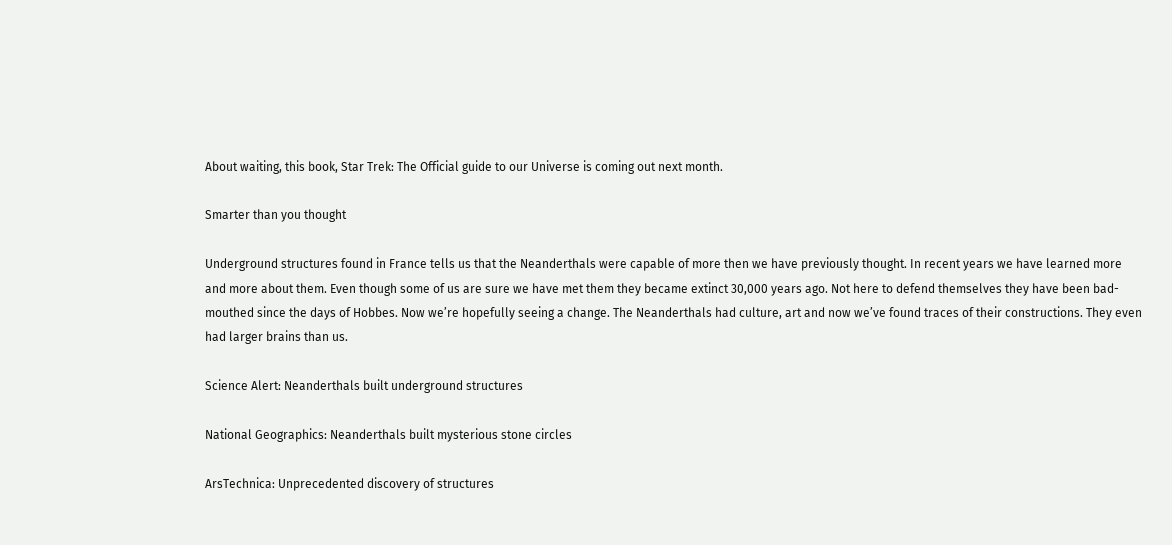About waiting, this book, Star Trek: The Official guide to our Universe is coming out next month.

Smarter than you thought

Underground structures found in France tells us that the Neanderthals were capable of more then we have previously thought. In recent years we have learned more and more about them. Even though some of us are sure we have met them they became extinct 30,000 years ago. Not here to defend themselves they have been bad-mouthed since the days of Hobbes. Now we’re hopefully seeing a change. The Neanderthals had culture, art and now we’ve found traces of their constructions. They even had larger brains than us.

Science Alert: Neanderthals built underground structures

National Geographics: Neanderthals built mysterious stone circles

ArsTechnica: Unprecedented discovery of structures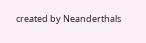created by Neanderthals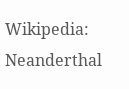Wikipedia: Neanderthal